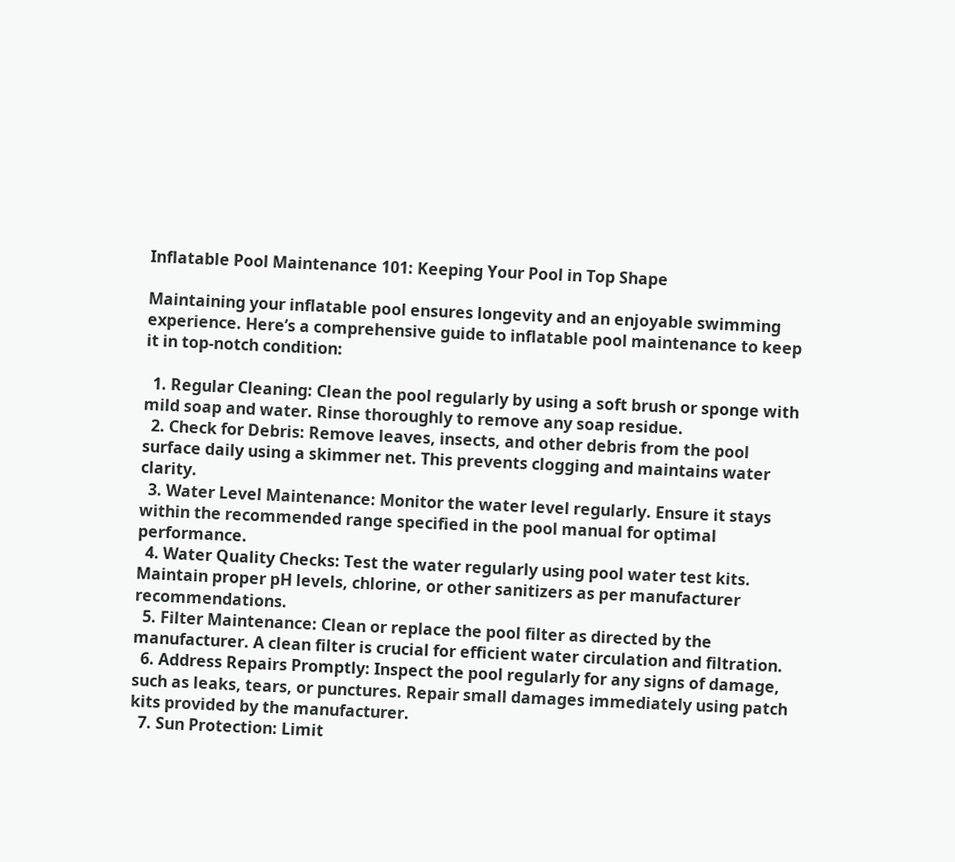Inflatable Pool Maintenance 101: Keeping Your Pool in Top Shape

Maintaining your inflatable pool ensures longevity and an enjoyable swimming experience. Here’s a comprehensive guide to inflatable pool maintenance to keep it in top-notch condition:

  1. Regular Cleaning: Clean the pool regularly by using a soft brush or sponge with mild soap and water. Rinse thoroughly to remove any soap residue.
  2. Check for Debris: Remove leaves, insects, and other debris from the pool surface daily using a skimmer net. This prevents clogging and maintains water clarity.
  3. Water Level Maintenance: Monitor the water level regularly. Ensure it stays within the recommended range specified in the pool manual for optimal performance.
  4. Water Quality Checks: Test the water regularly using pool water test kits. Maintain proper pH levels, chlorine, or other sanitizers as per manufacturer recommendations.
  5. Filter Maintenance: Clean or replace the pool filter as directed by the manufacturer. A clean filter is crucial for efficient water circulation and filtration.
  6. Address Repairs Promptly: Inspect the pool regularly for any signs of damage, such as leaks, tears, or punctures. Repair small damages immediately using patch kits provided by the manufacturer.
  7. Sun Protection: Limit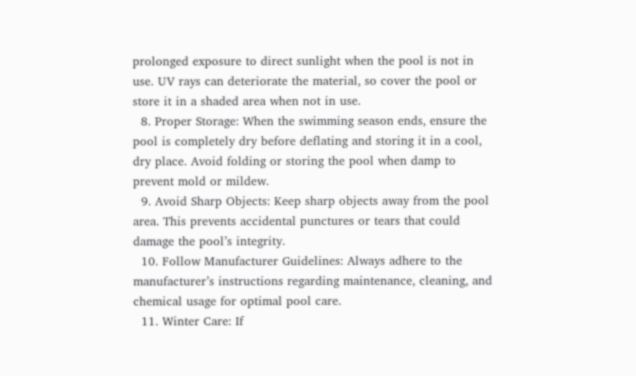prolonged exposure to direct sunlight when the pool is not in use. UV rays can deteriorate the material, so cover the pool or store it in a shaded area when not in use.
  8. Proper Storage: When the swimming season ends, ensure the pool is completely dry before deflating and storing it in a cool, dry place. Avoid folding or storing the pool when damp to prevent mold or mildew.
  9. Avoid Sharp Objects: Keep sharp objects away from the pool area. This prevents accidental punctures or tears that could damage the pool’s integrity.
  10. Follow Manufacturer Guidelines: Always adhere to the manufacturer’s instructions regarding maintenance, cleaning, and chemical usage for optimal pool care.
  11. Winter Care: If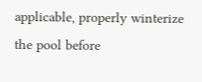applicable, properly winterize the pool before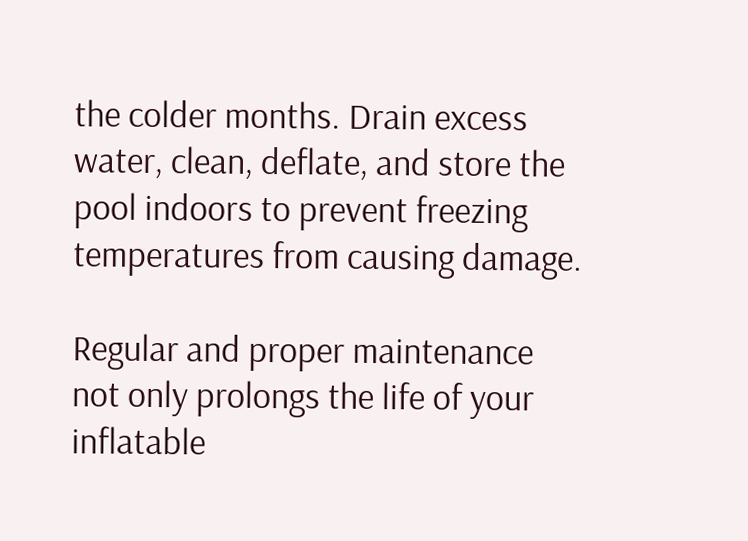the colder months. Drain excess water, clean, deflate, and store the pool indoors to prevent freezing temperatures from causing damage.

Regular and proper maintenance not only prolongs the life of your inflatable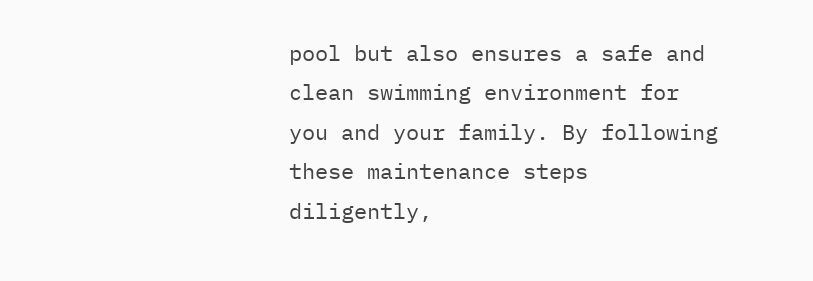pool but also ensures a safe and clean swimming environment for you and your family. By following these maintenance steps diligently,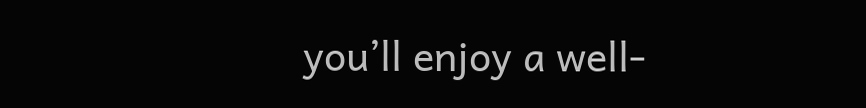you’ll enjoy a well-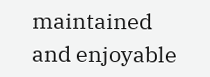maintained and enjoyable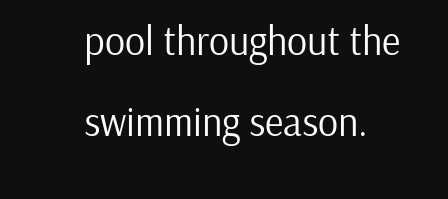pool throughout the swimming season.